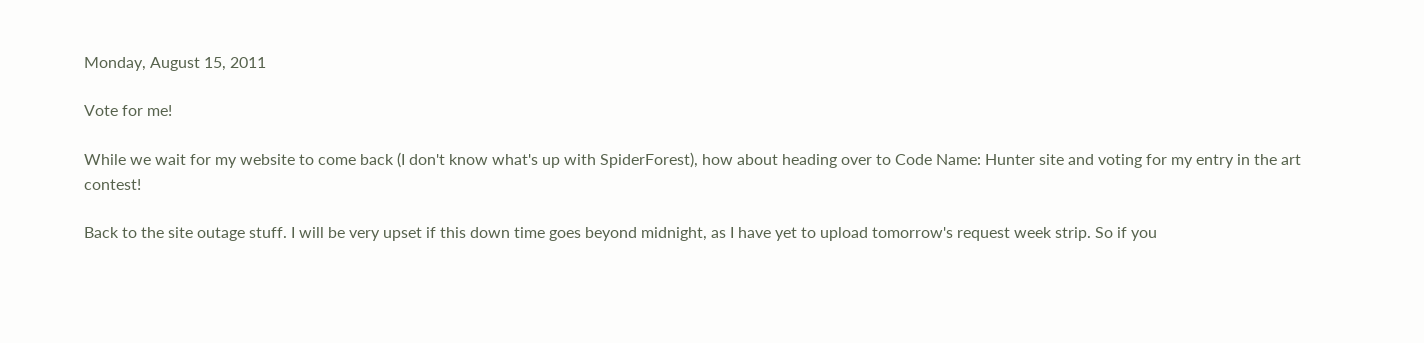Monday, August 15, 2011

Vote for me!

While we wait for my website to come back (I don't know what's up with SpiderForest), how about heading over to Code Name: Hunter site and voting for my entry in the art contest!

Back to the site outage stuff. I will be very upset if this down time goes beyond midnight, as I have yet to upload tomorrow's request week strip. So if you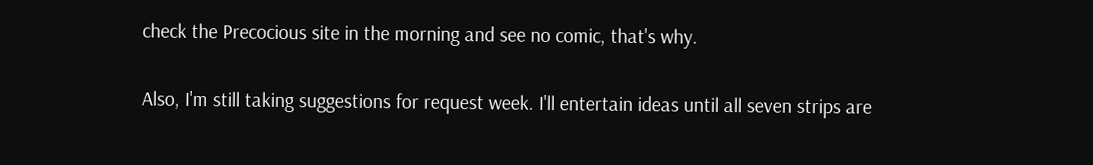check the Precocious site in the morning and see no comic, that's why.

Also, I'm still taking suggestions for request week. I'll entertain ideas until all seven strips are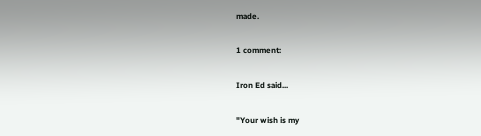made.

1 comment:

Iron Ed said...

"Your wish is my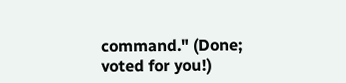command." (Done; voted for you!)